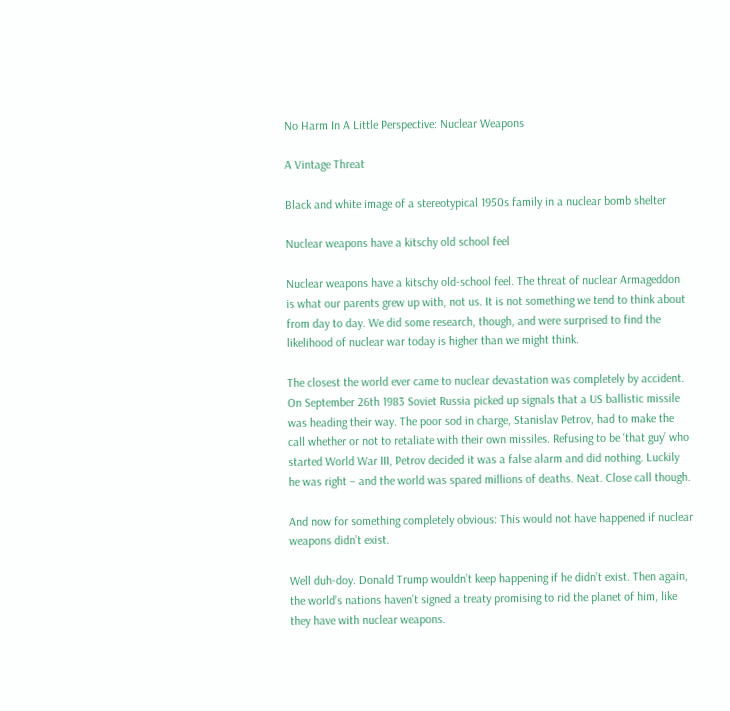No Harm In A Little Perspective: Nuclear Weapons

A Vintage Threat

Black and white image of a stereotypical 1950s family in a nuclear bomb shelter

Nuclear weapons have a kitschy old school feel

Nuclear weapons have a kitschy old-school feel. The threat of nuclear Armageddon is what our parents grew up with, not us. It is not something we tend to think about from day to day. We did some research, though, and were surprised to find the likelihood of nuclear war today is higher than we might think.

The closest the world ever came to nuclear devastation was completely by accident. On September 26th 1983 Soviet Russia picked up signals that a US ballistic missile was heading their way. The poor sod in charge, Stanislav Petrov, had to make the call whether or not to retaliate with their own missiles. Refusing to be ‘that guy’ who started World War III, Petrov decided it was a false alarm and did nothing. Luckily he was right – and the world was spared millions of deaths. Neat. Close call though.

And now for something completely obvious: This would not have happened if nuclear weapons didn’t exist.

Well duh-doy. Donald Trump wouldn’t keep happening if he didn’t exist. Then again, the world’s nations haven’t signed a treaty promising to rid the planet of him, like they have with nuclear weapons.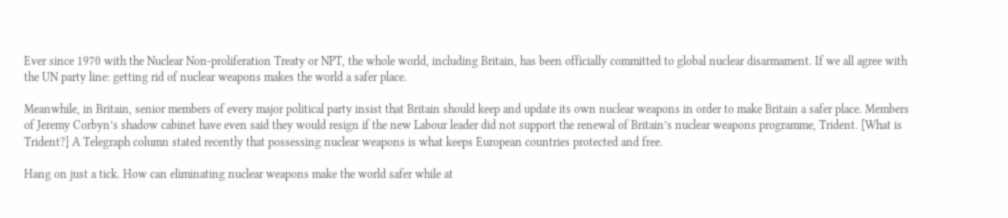Ever since 1970 with the Nuclear Non-proliferation Treaty or NPT, the whole world, including Britain, has been officially committed to global nuclear disarmament. If we all agree with the UN party line: getting rid of nuclear weapons makes the world a safer place.

Meanwhile, in Britain, senior members of every major political party insist that Britain should keep and update its own nuclear weapons in order to make Britain a safer place. Members of Jeremy Corbyn’s shadow cabinet have even said they would resign if the new Labour leader did not support the renewal of Britain’s nuclear weapons programme, Trident. [What is Trident?] A Telegraph column stated recently that possessing nuclear weapons is what keeps European countries protected and free.

Hang on just a tick. How can eliminating nuclear weapons make the world safer while at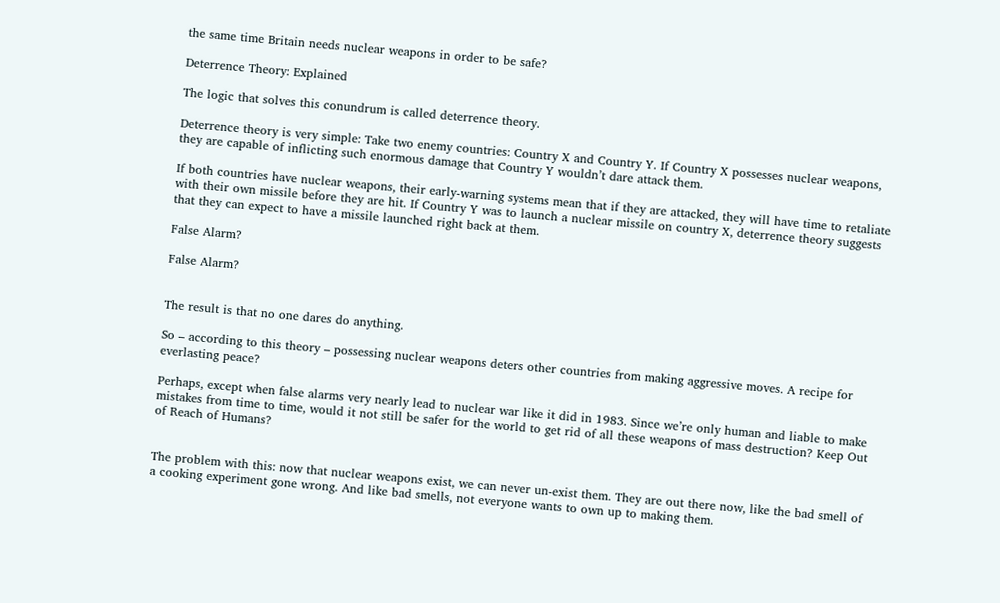the same time Britain needs nuclear weapons in order to be safe?

Deterrence Theory: Explained

The logic that solves this conundrum is called deterrence theory.

Deterrence theory is very simple: Take two enemy countries: Country X and Country Y. If Country X possesses nuclear weapons, they are capable of inflicting such enormous damage that Country Y wouldn’t dare attack them.

If both countries have nuclear weapons, their early-warning systems mean that if they are attacked, they will have time to retaliate with their own missile before they are hit. If Country Y was to launch a nuclear missile on country X, deterrence theory suggests that they can expect to have a missile launched right back at them.

False Alarm?

False Alarm?


The result is that no one dares do anything.

So – according to this theory – possessing nuclear weapons deters other countries from making aggressive moves. A recipe for everlasting peace?

Perhaps, except when false alarms very nearly lead to nuclear war like it did in 1983. Since we’re only human and liable to make mistakes from time to time, would it not still be safer for the world to get rid of all these weapons of mass destruction? Keep Out of Reach of Humans?


The problem with this: now that nuclear weapons exist, we can never un-exist them. They are out there now, like the bad smell of a cooking experiment gone wrong. And like bad smells, not everyone wants to own up to making them.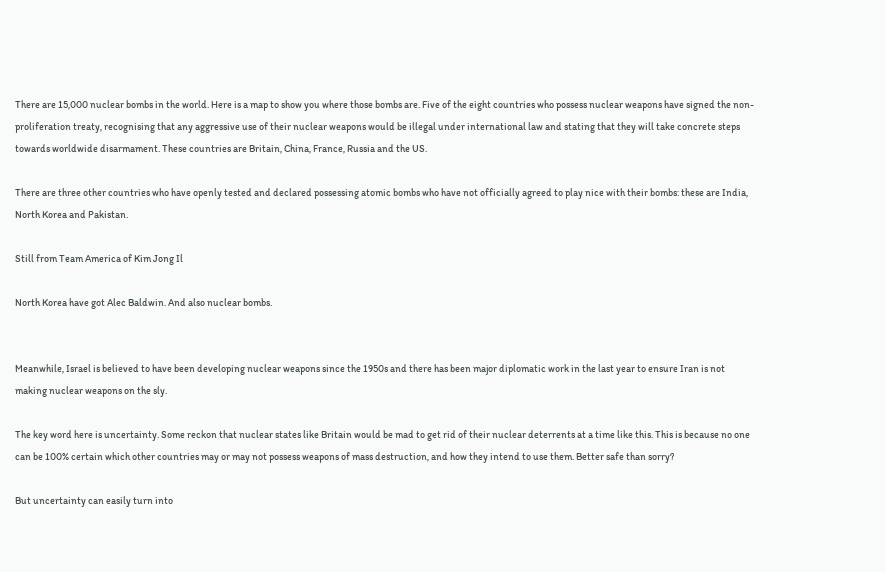There are 15,000 nuclear bombs in the world. Here is a map to show you where those bombs are. Five of the eight countries who possess nuclear weapons have signed the non-proliferation treaty, recognising that any aggressive use of their nuclear weapons would be illegal under international law and stating that they will take concrete steps towards worldwide disarmament. These countries are Britain, China, France, Russia and the US.

There are three other countries who have openly tested and declared possessing atomic bombs who have not officially agreed to play nice with their bombs: these are India, North Korea and Pakistan.

Still from Team America of Kim Jong Il

North Korea have got Alec Baldwin. And also nuclear bombs.


Meanwhile, Israel is believed to have been developing nuclear weapons since the 1950s and there has been major diplomatic work in the last year to ensure Iran is not making nuclear weapons on the sly.

The key word here is uncertainty. Some reckon that nuclear states like Britain would be mad to get rid of their nuclear deterrents at a time like this. This is because no one can be 100% certain which other countries may or may not possess weapons of mass destruction, and how they intend to use them. Better safe than sorry?

But uncertainty can easily turn into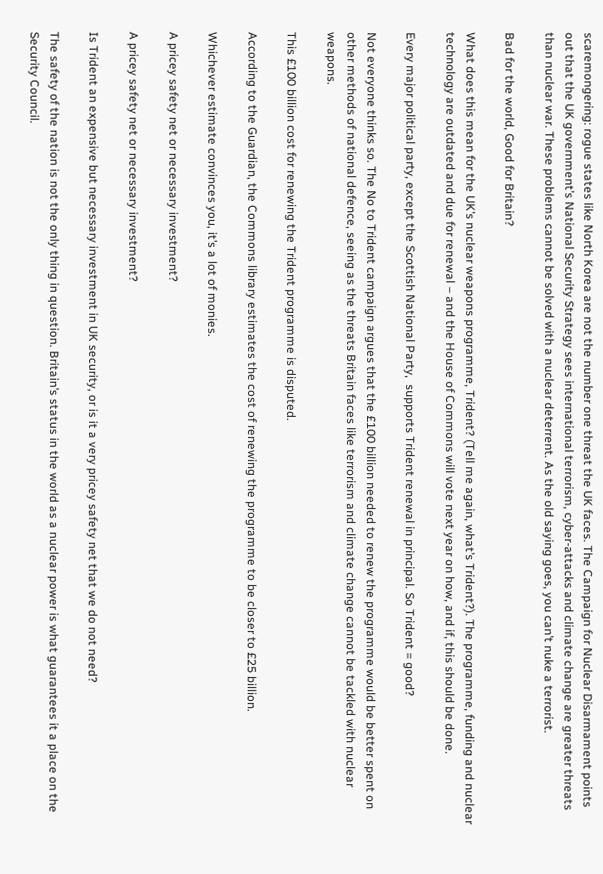scaremongering: rogue states like North Korea are not the number one threat the UK faces. The Campaign for Nuclear Disarmament points out that the UK government’s National Security Strategy sees international terrorism, cyber-attacks and climate change are greater threats than nuclear war. These problems cannot be solved with a nuclear deterrent. As the old saying goes, you can’t nuke a terrorist.

Bad for the world, Good for Britain?

What does this mean for the UK’s nuclear weapons programme, Trident? (Tell me again, what’s Trident?). The programme, funding and nuclear technology are outdated and due for renewal – and the House of Commons will vote next year on how, and if, this should be done.

Every major political party, except the Scottish National Party,  supports Trident renewal in principal. So Trident = good?

Not everyone thinks so. The No to Trident campaign argues that the £100 billion needed to renew the programme would be better spent on other methods of national defence, seeing as the threats Britain faces like terrorism and climate change cannot be tackled with nuclear weapons.

This £100 billion cost for renewing the Trident programme is disputed.

According to the Guardian, the Commons library estimates the cost of renewing the programme to be closer to £25 billion.

Whichever estimate convinces you, it’s a lot of monies.

A pricey safety net or necessary investment?

A pricey safety net or necessary investment?

Is Trident an expensive but necessary investment in UK security, or is it a very pricey safety net that we do not need?

The safety of the nation is not the only thing in question. Britain’s status in the world as a nuclear power is what guarantees it a place on the Security Council.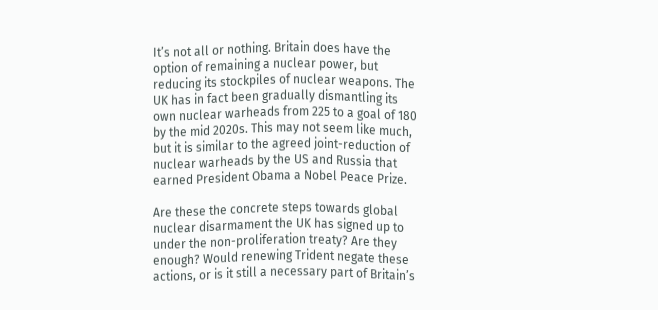It’s not all or nothing. Britain does have the option of remaining a nuclear power, but reducing its stockpiles of nuclear weapons. The UK has in fact been gradually dismantling its own nuclear warheads from 225 to a goal of 180 by the mid 2020s. This may not seem like much, but it is similar to the agreed joint-reduction of nuclear warheads by the US and Russia that earned President Obama a Nobel Peace Prize.

Are these the concrete steps towards global nuclear disarmament the UK has signed up to under the non-proliferation treaty? Are they enough? Would renewing Trident negate these actions, or is it still a necessary part of Britain’s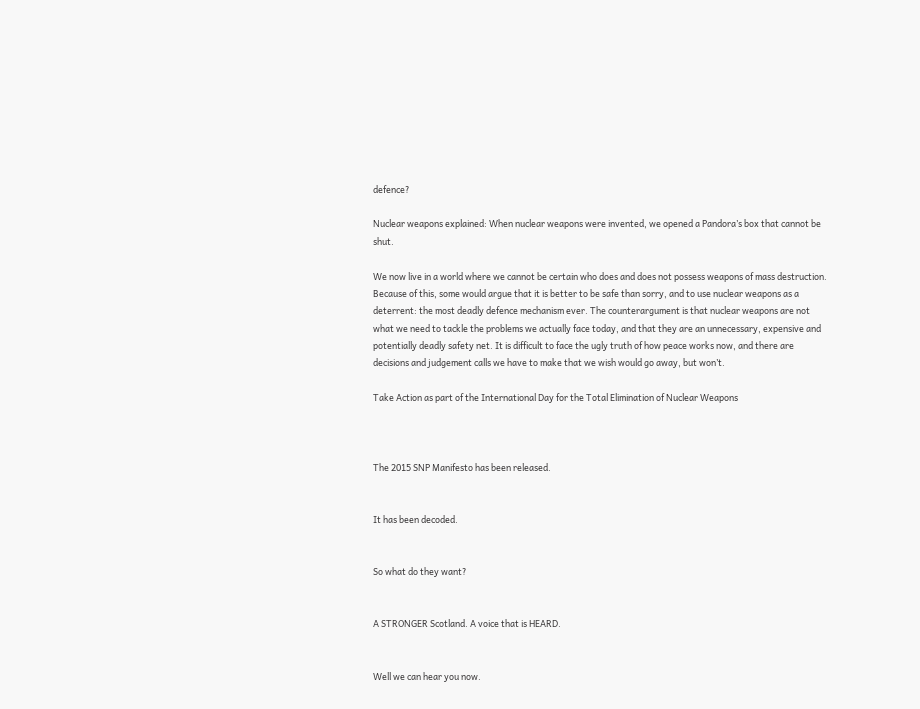defence?

Nuclear weapons explained: When nuclear weapons were invented, we opened a Pandora’s box that cannot be shut.

We now live in a world where we cannot be certain who does and does not possess weapons of mass destruction. Because of this, some would argue that it is better to be safe than sorry, and to use nuclear weapons as a deterrent: the most deadly defence mechanism ever. The counterargument is that nuclear weapons are not what we need to tackle the problems we actually face today, and that they are an unnecessary, expensive and potentially deadly safety net. It is difficult to face the ugly truth of how peace works now, and there are decisions and judgement calls we have to make that we wish would go away, but won’t.

Take Action as part of the International Day for the Total Elimination of Nuclear Weapons



The 2015 SNP Manifesto has been released.


It has been decoded.


So what do they want?


A STRONGER Scotland. A voice that is HEARD.


Well we can hear you now.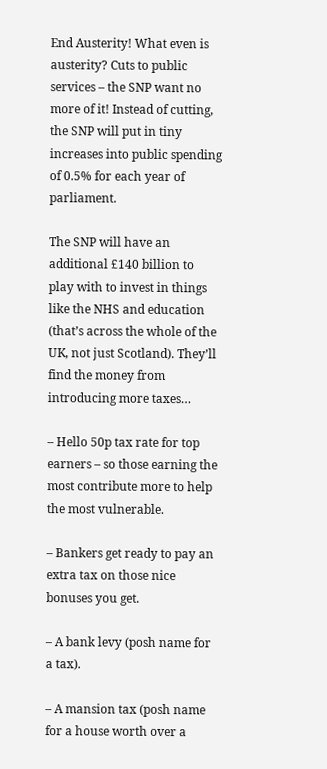End Austerity! What even is austerity? Cuts to public services – the SNP want no more of it! Instead of cutting, the SNP will put in tiny increases into public spending of 0.5% for each year of parliament.

The SNP will have an additional £140 billion to play with to invest in things like the NHS and education (that’s across the whole of the UK, not just Scotland). They’ll find the money from introducing more taxes…

– Hello 50p tax rate for top earners – so those earning the most contribute more to help the most vulnerable.

– Bankers get ready to pay an extra tax on those nice bonuses you get.

– A bank levy (posh name for a tax).

– A mansion tax (posh name for a house worth over a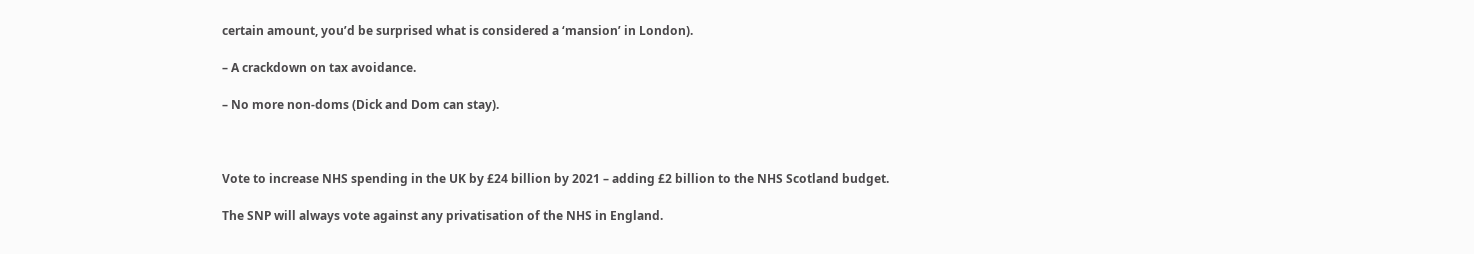certain amount, you’d be surprised what is considered a ‘mansion’ in London).

– A crackdown on tax avoidance.

– No more non-doms (Dick and Dom can stay).



Vote to increase NHS spending in the UK by £24 billion by 2021 – adding £2 billion to the NHS Scotland budget.

The SNP will always vote against any privatisation of the NHS in England.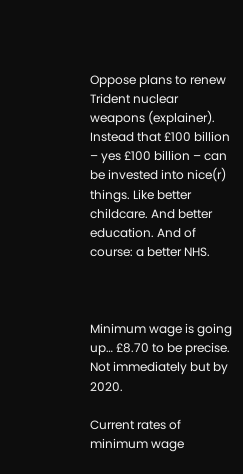Oppose plans to renew Trident nuclear weapons (explainer). Instead that £100 billion – yes £100 billion – can be invested into nice(r) things. Like better childcare. And better education. And of course: a better NHS.



Minimum wage is going up… £8.70 to be precise. Not immediately but by 2020.

Current rates of minimum wage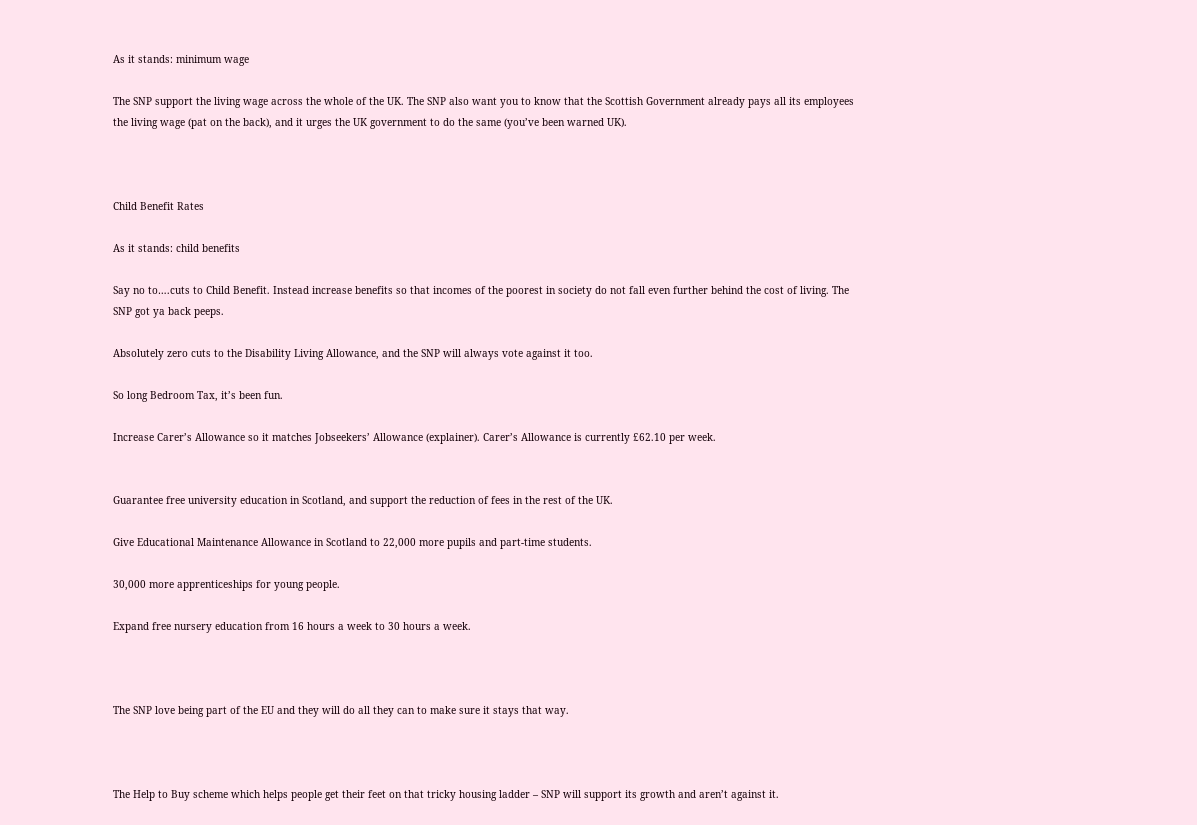As it stands: minimum wage

The SNP support the living wage across the whole of the UK. The SNP also want you to know that the Scottish Government already pays all its employees the living wage (pat on the back), and it urges the UK government to do the same (you’ve been warned UK).



Child Benefit Rates

As it stands: child benefits

Say no to….cuts to Child Benefit. Instead increase benefits so that incomes of the poorest in society do not fall even further behind the cost of living. The SNP got ya back peeps.

Absolutely zero cuts to the Disability Living Allowance, and the SNP will always vote against it too.

So long Bedroom Tax, it’s been fun.

Increase Carer’s Allowance so it matches Jobseekers’ Allowance (explainer). Carer’s Allowance is currently £62.10 per week.


Guarantee free university education in Scotland, and support the reduction of fees in the rest of the UK.

Give Educational Maintenance Allowance in Scotland to 22,000 more pupils and part-time students.

30,000 more apprenticeships for young people.

Expand free nursery education from 16 hours a week to 30 hours a week.



The SNP love being part of the EU and they will do all they can to make sure it stays that way.



The Help to Buy scheme which helps people get their feet on that tricky housing ladder – SNP will support its growth and aren’t against it.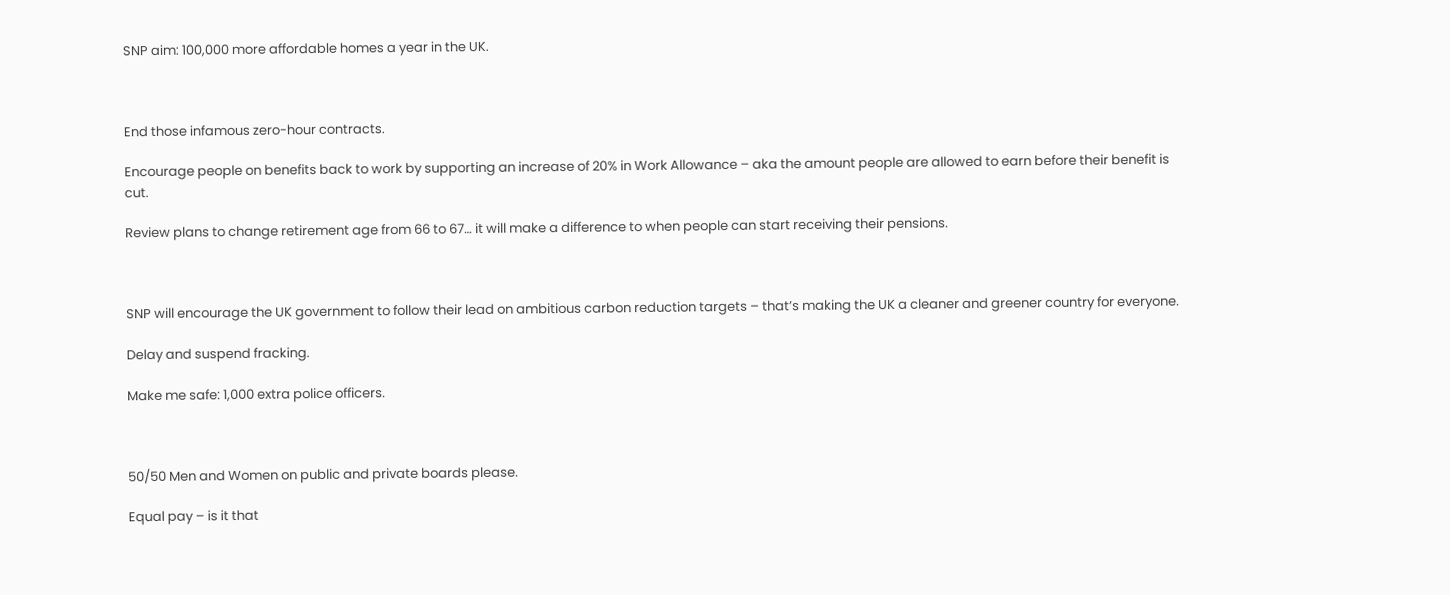SNP aim: 100,000 more affordable homes a year in the UK.



End those infamous zero-hour contracts.

Encourage people on benefits back to work by supporting an increase of 20% in Work Allowance – aka the amount people are allowed to earn before their benefit is cut.

Review plans to change retirement age from 66 to 67… it will make a difference to when people can start receiving their pensions.



SNP will encourage the UK government to follow their lead on ambitious carbon reduction targets – that’s making the UK a cleaner and greener country for everyone.

Delay and suspend fracking.

Make me safe: 1,000 extra police officers.



50/50 Men and Women on public and private boards please.

Equal pay – is it that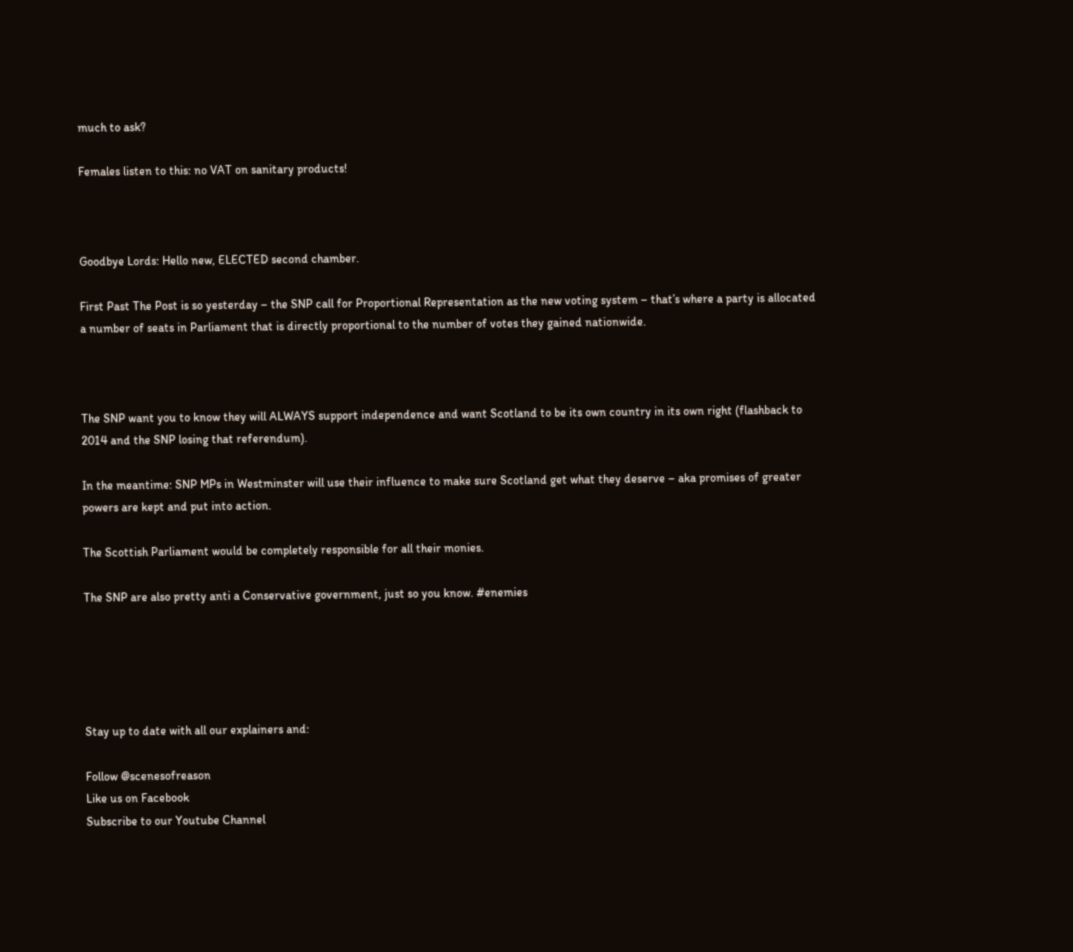much to ask?

Females listen to this: no VAT on sanitary products!



Goodbye Lords: Hello new, ELECTED second chamber.

First Past The Post is so yesterday – the SNP call for Proportional Representation as the new voting system – that’s where a party is allocated a number of seats in Parliament that is directly proportional to the number of votes they gained nationwide.



The SNP want you to know they will ALWAYS support independence and want Scotland to be its own country in its own right (flashback to 2014 and the SNP losing that referendum).

In the meantime: SNP MPs in Westminster will use their influence to make sure Scotland get what they deserve – aka promises of greater powers are kept and put into action.

The Scottish Parliament would be completely responsible for all their monies.

The SNP are also pretty anti a Conservative government, just so you know. #enemies





Stay up to date with all our explainers and:

Follow @scenesofreason
Like us on Facebook
Subscribe to our Youtube Channel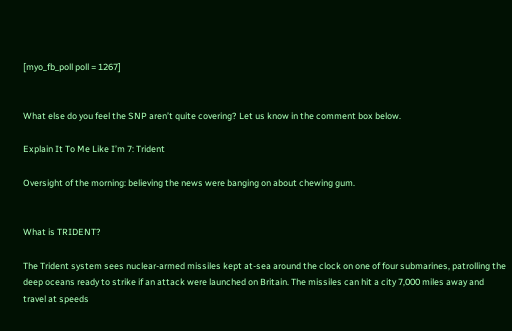[myo_fb_poll poll = 1267]


What else do you feel the SNP aren’t quite covering? Let us know in the comment box below.

Explain It To Me Like I’m 7: Trident

Oversight of the morning: believing the news were banging on about chewing gum.


What is TRIDENT?

The Trident system sees nuclear-armed missiles kept at-sea around the clock on one of four submarines, patrolling the deep oceans ready to strike if an attack were launched on Britain. The missiles can hit a city 7,000 miles away and travel at speeds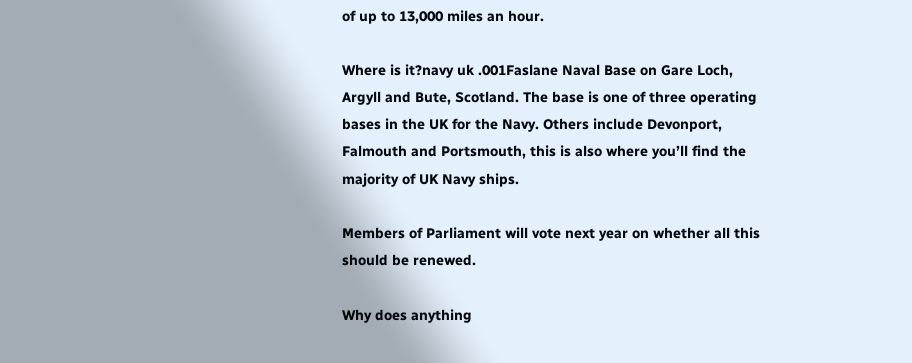of up to 13,000 miles an hour.

Where is it?navy uk .001Faslane Naval Base on Gare Loch, Argyll and Bute, Scotland. The base is one of three operating bases in the UK for the Navy. Others include Devonport, Falmouth and Portsmouth, this is also where you’ll find the majority of UK Navy ships.

Members of Parliament will vote next year on whether all this should be renewed.

Why does anything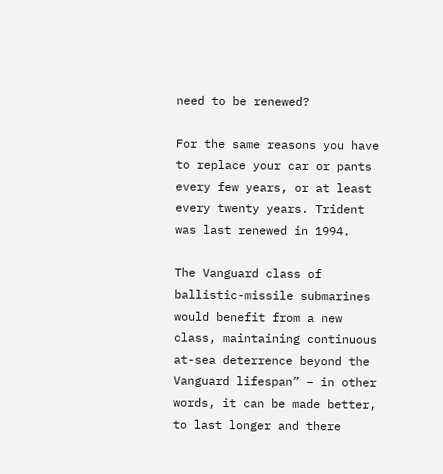need to be renewed?

For the same reasons you have to replace your car or pants every few years, or at least every twenty years. Trident was last renewed in 1994.

The Vanguard class of ballistic-missile submarines would benefit from a new class, maintaining continuous at-sea deterrence beyond the Vanguard lifespan” – in other words, it can be made better, to last longer and there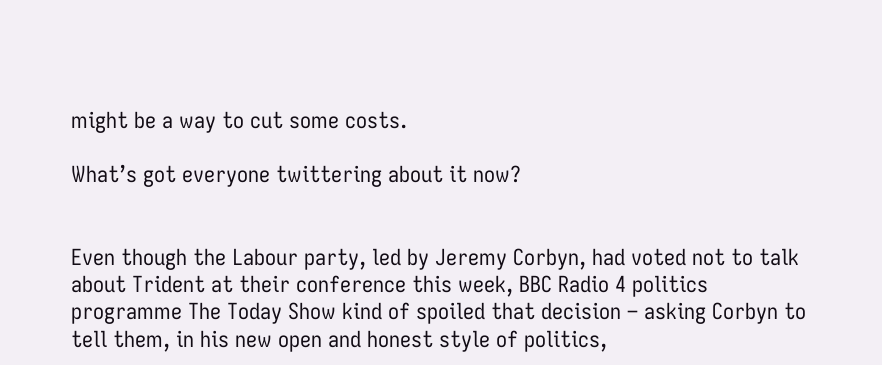might be a way to cut some costs.

What’s got everyone twittering about it now?


Even though the Labour party, led by Jeremy Corbyn, had voted not to talk about Trident at their conference this week, BBC Radio 4 politics programme The Today Show kind of spoiled that decision – asking Corbyn to tell them, in his new open and honest style of politics,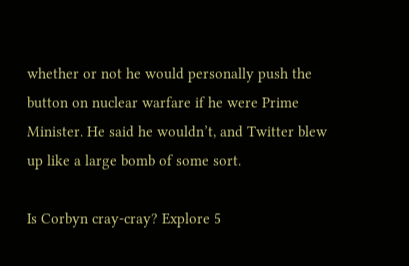whether or not he would personally push the button on nuclear warfare if he were Prime Minister. He said he wouldn’t, and Twitter blew up like a large bomb of some sort.

Is Corbyn cray-cray? Explore 5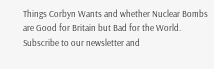Things Corbyn Wants and whether Nuclear Bombs are Good for Britain but Bad for the World.
Subscribe to our newsletter and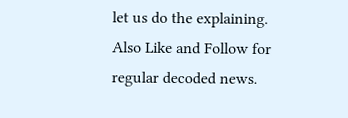let us do the explaining. Also Like and Follow for regular decoded news.